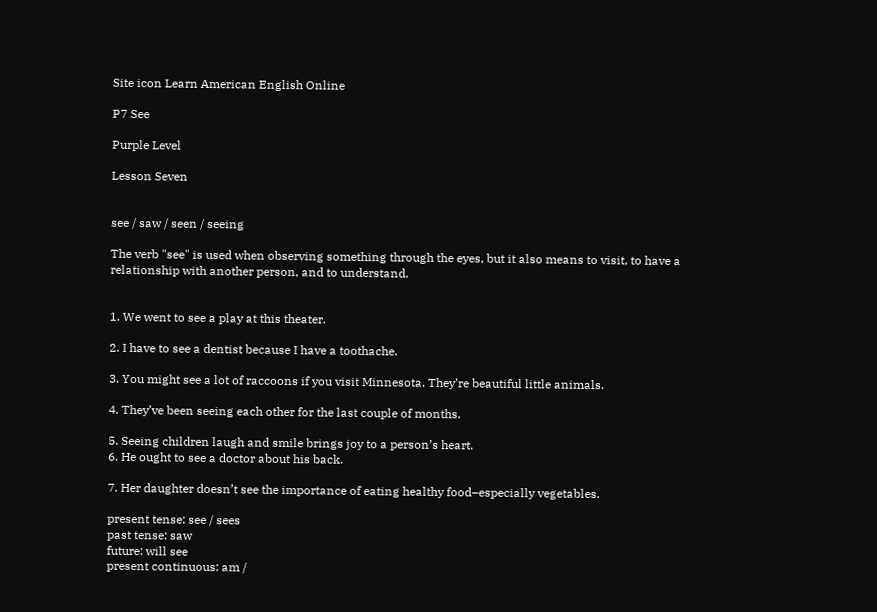Site icon Learn American English Online

P7 See

Purple Level

Lesson Seven


see / saw / seen / seeing

The verb "see" is used when observing something through the eyes, but it also means to visit, to have a relationship with another person, and to understand.


1. We went to see a play at this theater.

2. I have to see a dentist because I have a toothache.

3. You might see a lot of raccoons if you visit Minnesota. They’re beautiful little animals.

4. They’ve been seeing each other for the last couple of months.

5. Seeing children laugh and smile brings joy to a person’s heart.
6. He ought to see a doctor about his back.

7. Her daughter doesn’t see the importance of eating healthy food–especially vegetables.

present tense: see / sees
past tense: saw
future: will see
present continuous: am /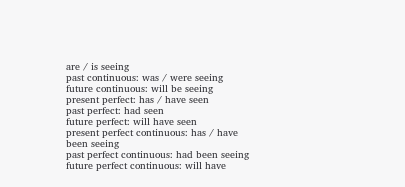are / is seeing
past continuous: was / were seeing
future continuous: will be seeing
present perfect: has / have seen
past perfect: had seen
future perfect: will have seen
present perfect continuous: has / have been seeing
past perfect continuous: had been seeing
future perfect continuous: will have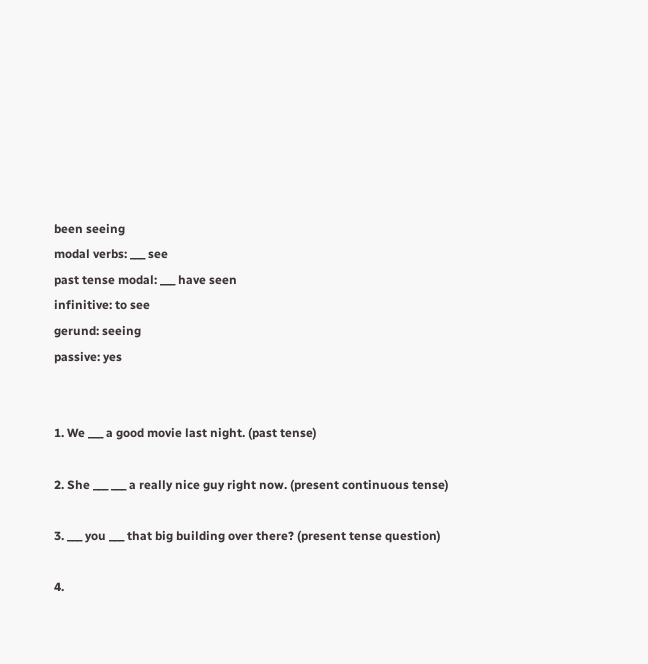been seeing
modal verbs: ___ see
past tense modal: ___ have seen
infinitive: to see
gerund: seeing
passive: yes


1. We ___ a good movie last night. (past tense)

2. She ___ ___ a really nice guy right now. (present continuous tense)

3. ___ you ___ that big building over there? (present tense question)

4.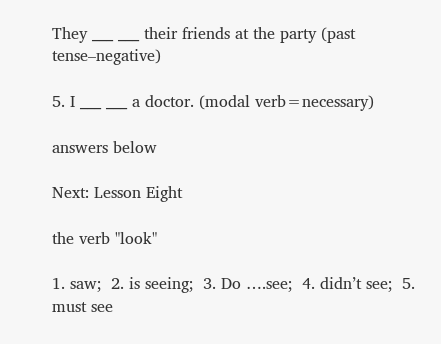They ___ ___ their friends at the party (past tense–negative)

5. I ___ ___ a doctor. (modal verb=necessary)

answers below

Next: Lesson Eight

the verb "look"

1. saw;  2. is seeing;  3. Do ….see;  4. didn’t see;  5. must see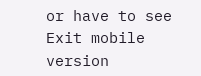or have to see
Exit mobile version